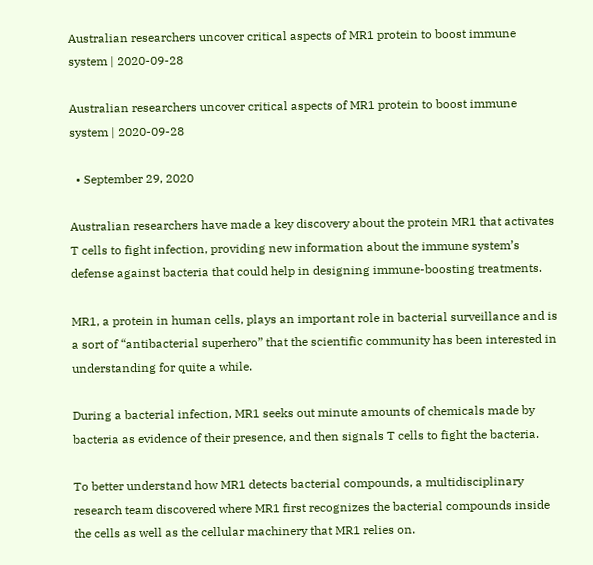Australian researchers uncover critical aspects of MR1 protein to boost immune system | 2020-09-28

Australian researchers uncover critical aspects of MR1 protein to boost immune system | 2020-09-28

  • September 29, 2020

Australian researchers have made a key discovery about the protein MR1 that activates T cells to fight infection, providing new information about the immune system’s defense against bacteria that could help in designing immune-boosting treatments.

MR1, a protein in human cells, plays an important role in bacterial surveillance and is a sort of “antibacterial superhero” that the scientific community has been interested in understanding for quite a while.

During a bacterial infection, MR1 seeks out minute amounts of chemicals made by bacteria as evidence of their presence, and then signals T cells to fight the bacteria.

To better understand how MR1 detects bacterial compounds, a multidisciplinary research team discovered where MR1 first recognizes the bacterial compounds inside the cells as well as the cellular machinery that MR1 relies on.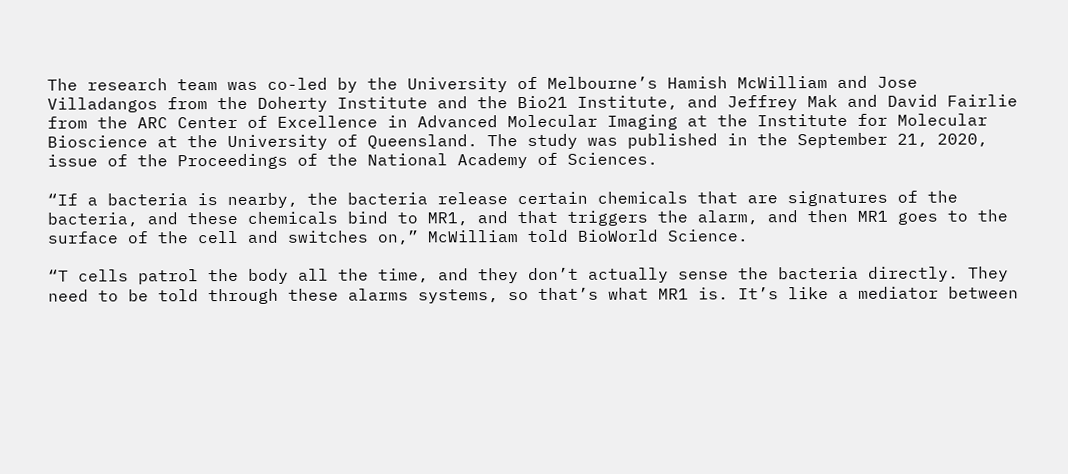The research team was co-led by the University of Melbourne’s Hamish McWilliam and Jose Villadangos from the Doherty Institute and the Bio21 Institute, and Jeffrey Mak and David Fairlie from the ARC Center of Excellence in Advanced Molecular Imaging at the Institute for Molecular Bioscience at the University of Queensland. The study was published in the September 21, 2020, issue of the Proceedings of the National Academy of Sciences.

“If a bacteria is nearby, the bacteria release certain chemicals that are signatures of the bacteria, and these chemicals bind to MR1, and that triggers the alarm, and then MR1 goes to the surface of the cell and switches on,” McWilliam told BioWorld Science.

“T cells patrol the body all the time, and they don’t actually sense the bacteria directly. They need to be told through these alarms systems, so that’s what MR1 is. It’s like a mediator between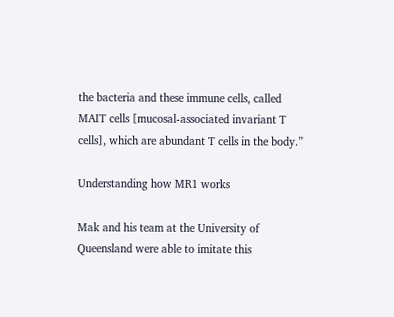the bacteria and these immune cells, called MAIT cells [mucosal-associated invariant T cells], which are abundant T cells in the body.”

Understanding how MR1 works

Mak and his team at the University of Queensland were able to imitate this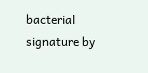bacterial signature by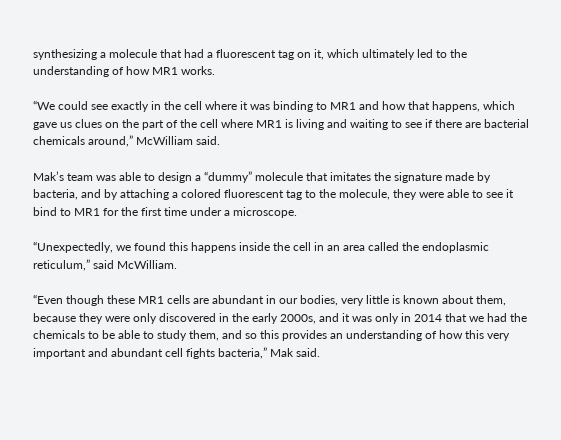synthesizing a molecule that had a fluorescent tag on it, which ultimately led to the understanding of how MR1 works.

“We could see exactly in the cell where it was binding to MR1 and how that happens, which gave us clues on the part of the cell where MR1 is living and waiting to see if there are bacterial chemicals around,” McWilliam said.

Mak’s team was able to design a “dummy” molecule that imitates the signature made by bacteria, and by attaching a colored fluorescent tag to the molecule, they were able to see it bind to MR1 for the first time under a microscope.

“Unexpectedly, we found this happens inside the cell in an area called the endoplasmic reticulum,” said McWilliam.

“Even though these MR1 cells are abundant in our bodies, very little is known about them, because they were only discovered in the early 2000s, and it was only in 2014 that we had the chemicals to be able to study them, and so this provides an understanding of how this very important and abundant cell fights bacteria,” Mak said.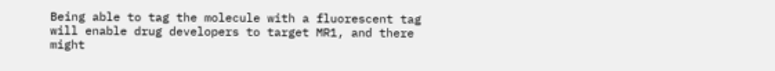Being able to tag the molecule with a fluorescent tag will enable drug developers to target MR1, and there might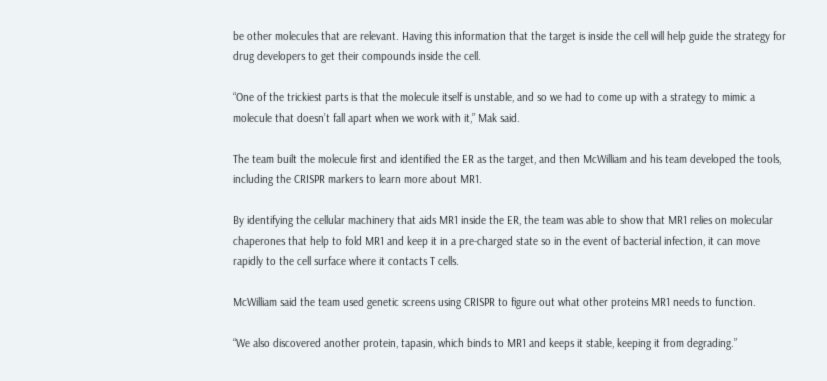be other molecules that are relevant. Having this information that the target is inside the cell will help guide the strategy for drug developers to get their compounds inside the cell.

“One of the trickiest parts is that the molecule itself is unstable, and so we had to come up with a strategy to mimic a molecule that doesn’t fall apart when we work with it,” Mak said.

The team built the molecule first and identified the ER as the target, and then McWilliam and his team developed the tools, including the CRISPR markers to learn more about MR1.

By identifying the cellular machinery that aids MR1 inside the ER, the team was able to show that MR1 relies on molecular chaperones that help to fold MR1 and keep it in a pre-charged state so in the event of bacterial infection, it can move rapidly to the cell surface where it contacts T cells.

McWilliam said the team used genetic screens using CRISPR to figure out what other proteins MR1 needs to function.

“We also discovered another protein, tapasin, which binds to MR1 and keeps it stable, keeping it from degrading.”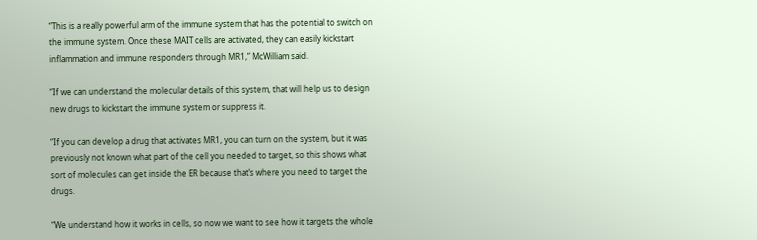“This is a really powerful arm of the immune system that has the potential to switch on the immune system. Once these MAIT cells are activated, they can easily kickstart inflammation and immune responders through MR1,” McWilliam said.

“If we can understand the molecular details of this system, that will help us to design new drugs to kickstart the immune system or suppress it.

“If you can develop a drug that activates MR1, you can turn on the system, but it was previously not known what part of the cell you needed to target, so this shows what sort of molecules can get inside the ER because that’s where you need to target the drugs.

“We understand how it works in cells, so now we want to see how it targets the whole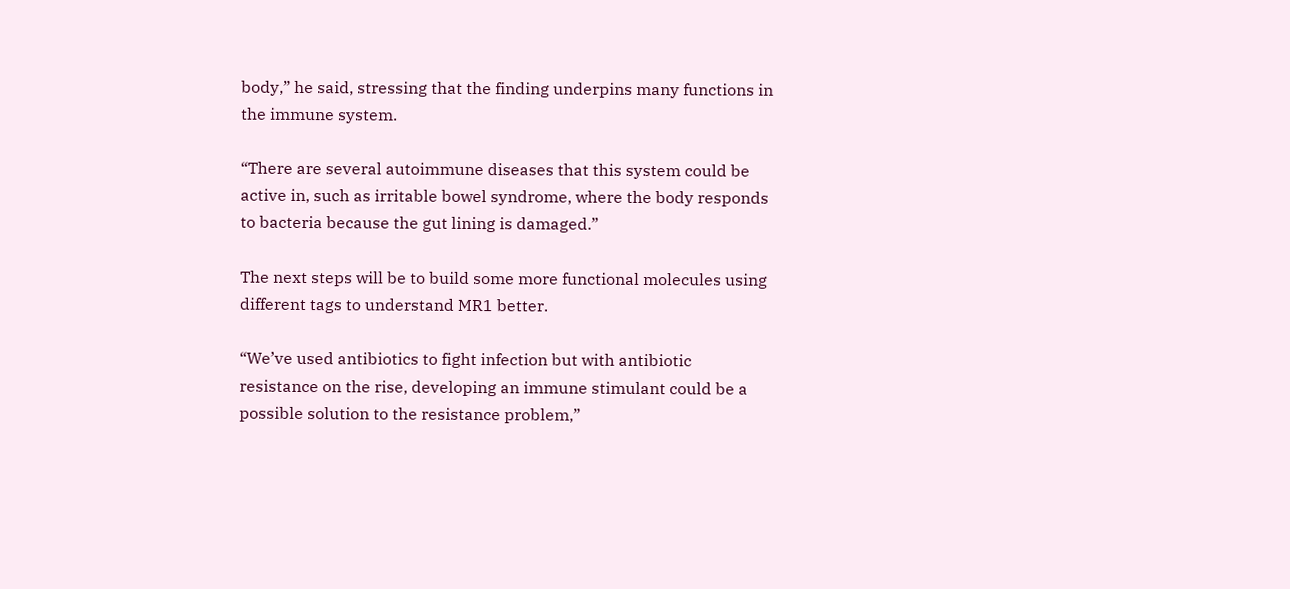body,” he said, stressing that the finding underpins many functions in the immune system.

“There are several autoimmune diseases that this system could be active in, such as irritable bowel syndrome, where the body responds to bacteria because the gut lining is damaged.”

The next steps will be to build some more functional molecules using different tags to understand MR1 better.

“We’ve used antibiotics to fight infection but with antibiotic resistance on the rise, developing an immune stimulant could be a possible solution to the resistance problem,”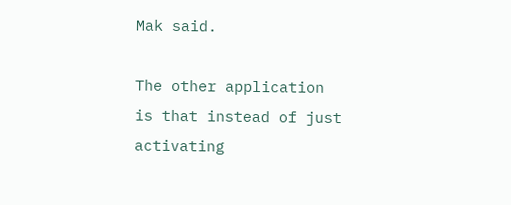Mak said.

The other application is that instead of just activating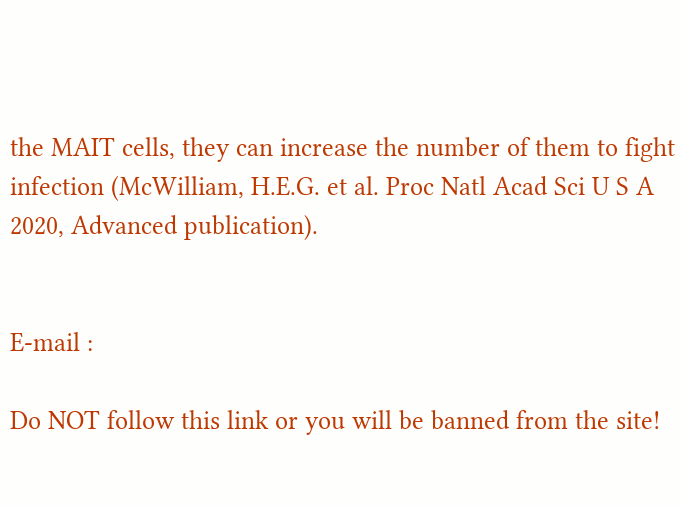the MAIT cells, they can increase the number of them to fight infection (McWilliam, H.E.G. et al. Proc Natl Acad Sci U S A 2020, Advanced publication).


E-mail :

Do NOT follow this link or you will be banned from the site!